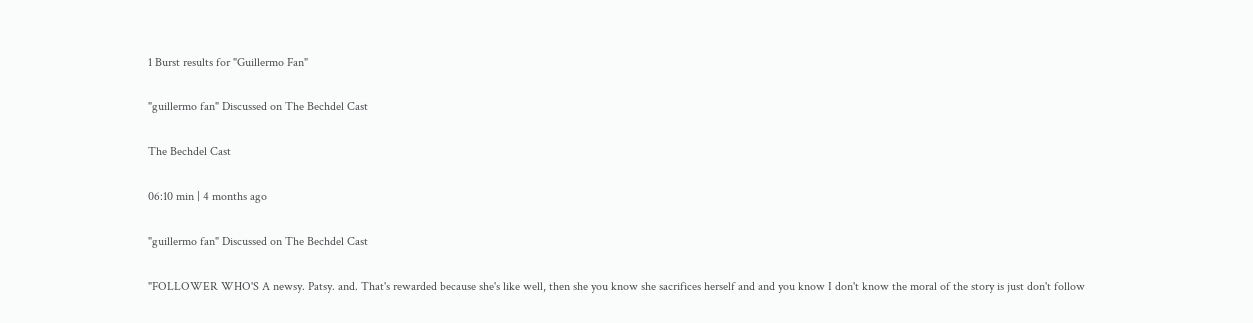1 Burst results for "Guillermo Fan"

"guillermo fan" Discussed on The Bechdel Cast

The Bechdel Cast

06:10 min | 4 months ago

"guillermo fan" Discussed on The Bechdel Cast

"FOLLOWER WHO'S A newsy. Patsy. and. That's rewarded because she's like well, then she you know she sacrifices herself and and you know I don't know the moral of the story is just don't follow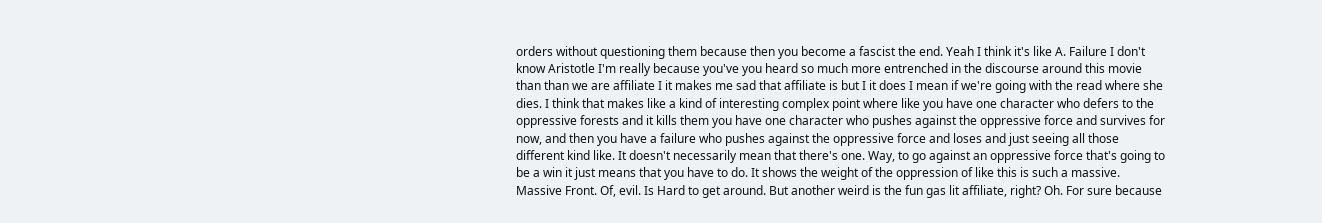orders without questioning them because then you become a fascist the end. Yeah I think it's like A. Failure I don't know Aristotle I'm really because you've you heard so much more entrenched in the discourse around this movie than than we are affiliate I it makes me sad that affiliate is but I it does I mean if we're going with the read where she dies. I think that makes like a kind of interesting complex point where like you have one character who defers to the oppressive forests and it kills them you have one character who pushes against the oppressive force and survives for now, and then you have a failure who pushes against the oppressive force and loses and just seeing all those different kind like. It doesn't necessarily mean that there's one. Way, to go against an oppressive force that's going to be a win it just means that you have to do. It shows the weight of the oppression of like this is such a massive. Massive Front. Of, evil. Is Hard to get around. But another weird is the fun gas lit affiliate, right? Oh. For sure because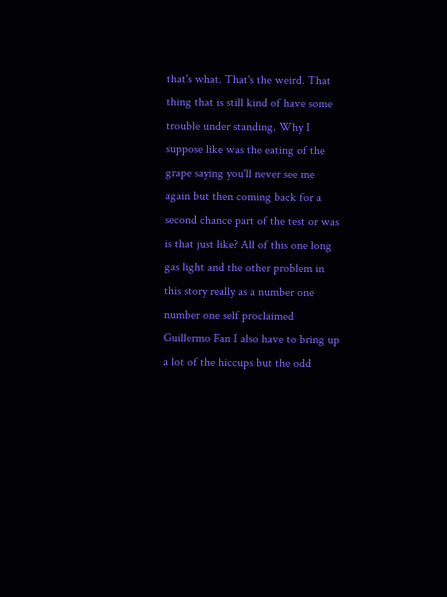that's what. That's the weird. That thing that is still kind of have some trouble under standing. Why I suppose like was the eating of the grape saying you'll never see me again but then coming back for a second chance part of the test or was is that just like? All of this one long gas light and the other problem in this story really as a number one number one self proclaimed Guillermo Fan I also have to bring up a lot of the hiccups but the odd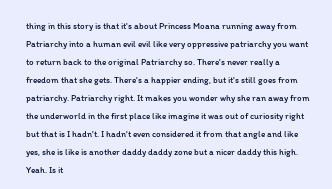thing in this story is that it's about Princess Moana running away from Patriarchy into a human evil evil like very oppressive patriarchy you want to return back to the original Patriarchy so. There's never really a freedom that she gets. There's a happier ending, but it's still goes from patriarchy. Patriarchy right. It makes you wonder why she ran away from the underworld in the first place like imagine it was out of curiosity right but that is I hadn't. I hadn't even considered it from that angle and like yes, she is like is another daddy daddy zone but a nicer daddy this high. Yeah. Is it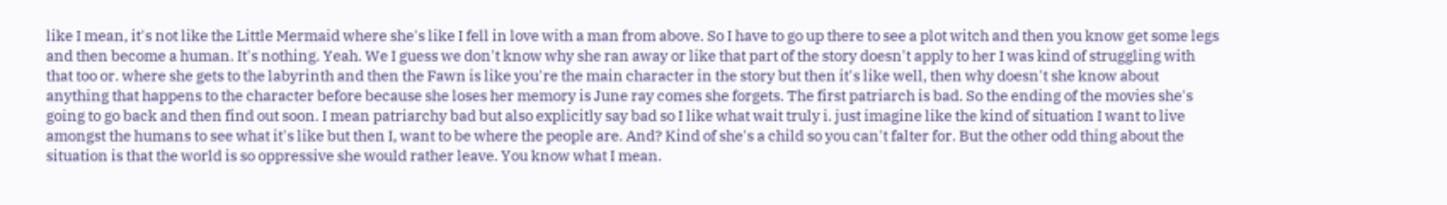like I mean, it's not like the Little Mermaid where she's like I fell in love with a man from above. So I have to go up there to see a plot witch and then you know get some legs and then become a human. It's nothing. Yeah. We I guess we don't know why she ran away or like that part of the story doesn't apply to her I was kind of struggling with that too or. where she gets to the labyrinth and then the Fawn is like you're the main character in the story but then it's like well, then why doesn't she know about anything that happens to the character before because she loses her memory is June ray comes she forgets. The first patriarch is bad. So the ending of the movies she's going to go back and then find out soon. I mean patriarchy bad but also explicitly say bad so I like what wait truly i. just imagine like the kind of situation I want to live amongst the humans to see what it's like but then I, want to be where the people are. And? Kind of she's a child so you can't falter for. But the other odd thing about the situation is that the world is so oppressive she would rather leave. You know what I mean.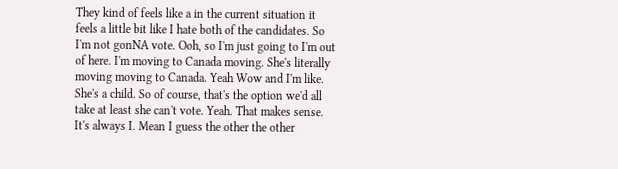They kind of feels like a in the current situation it feels a little bit like I hate both of the candidates. So I'm not gonNA vote. Ooh, so I'm just going to I'm out of here. I'm moving to Canada moving. She's literally moving moving to Canada. Yeah Wow and I'm like. She's a child. So of course, that's the option we'd all take at least she can't vote. Yeah. That makes sense. It's always I. Mean I guess the other the other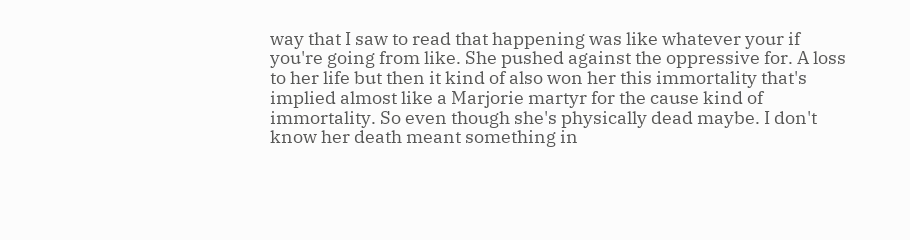way that I saw to read that happening was like whatever your if you're going from like. She pushed against the oppressive for. A loss to her life but then it kind of also won her this immortality that's implied almost like a Marjorie martyr for the cause kind of immortality. So even though she's physically dead maybe. I don't know her death meant something in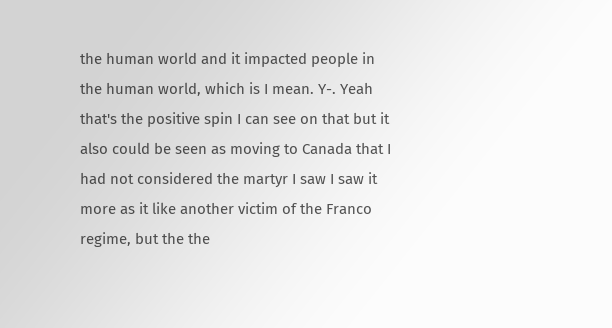the human world and it impacted people in the human world, which is I mean. Y-. Yeah that's the positive spin I can see on that but it also could be seen as moving to Canada that I had not considered the martyr I saw I saw it more as it like another victim of the Franco regime, but the the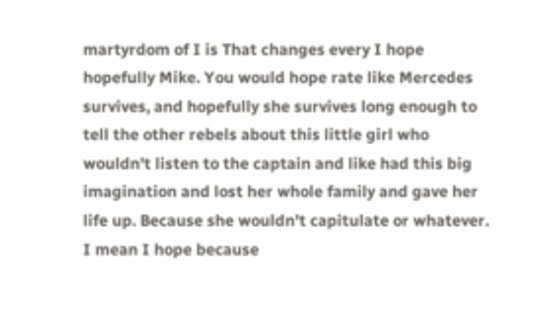martyrdom of I is That changes every I hope hopefully Mike. You would hope rate like Mercedes survives, and hopefully she survives long enough to tell the other rebels about this little girl who wouldn't listen to the captain and like had this big imagination and lost her whole family and gave her life up. Because she wouldn't capitulate or whatever. I mean I hope because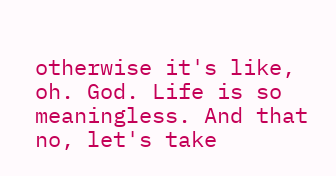otherwise it's like, oh. God. Life is so meaningless. And that no, let's take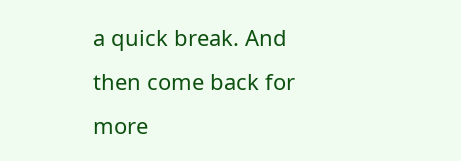a quick break. And then come back for more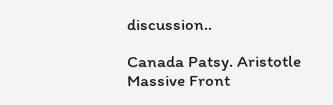discussion..

Canada Patsy. Aristotle Massive Front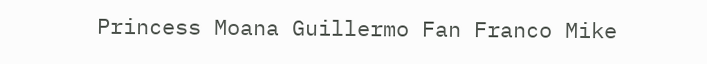Princess Moana Guillermo Fan Franco Mike